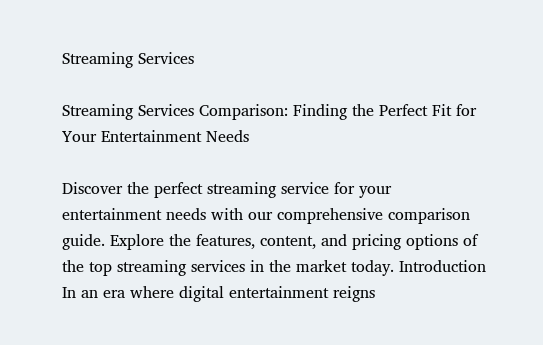Streaming Services

Streaming Services Comparison: Finding the Perfect Fit for Your Entertainment Needs

Discover the perfect streaming service for your entertainment needs with our comprehensive comparison guide. Explore the features, content, and pricing options of the top streaming services in the market today. Introduction In an era where digital entertainment reigns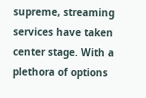supreme, streaming services have taken center stage. With a plethora of options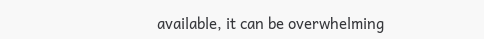available, it can be overwhelming